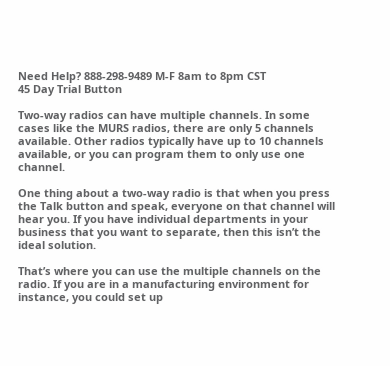Need Help? 888-298-9489 M-F 8am to 8pm CST
45 Day Trial Button

Two-way radios can have multiple channels. In some cases like the MURS radios, there are only 5 channels available. Other radios typically have up to 10 channels available, or you can program them to only use one channel.

One thing about a two-way radio is that when you press the Talk button and speak, everyone on that channel will hear you. If you have individual departments in your business that you want to separate, then this isn’t the ideal solution.

That’s where you can use the multiple channels on the radio. If you are in a manufacturing environment for instance, you could set up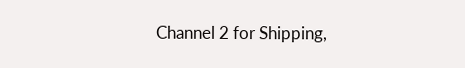Channel 2 for Shipping,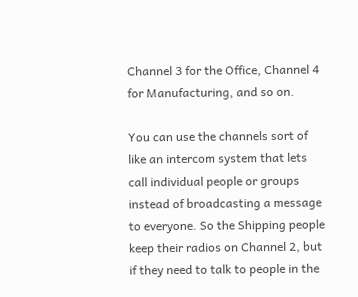Channel 3 for the Office, Channel 4 for Manufacturing, and so on.

You can use the channels sort of like an intercom system that lets call individual people or groups instead of broadcasting a message to everyone. So the Shipping people keep their radios on Channel 2, but if they need to talk to people in the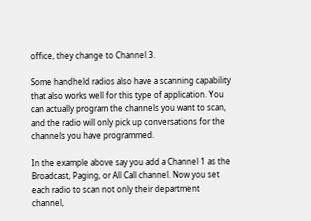office, they change to Channel 3.

Some handheld radios also have a scanning capability that also works well for this type of application. You can actually program the channels you want to scan, and the radio will only pick up conversations for the channels you have programmed.

In the example above say you add a Channel 1 as the Broadcast, Paging, or All Call channel. Now you set each radio to scan not only their department channel,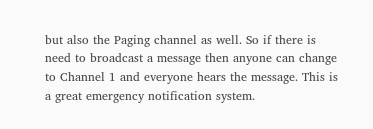but also the Paging channel as well. So if there is need to broadcast a message then anyone can change to Channel 1 and everyone hears the message. This is a great emergency notification system.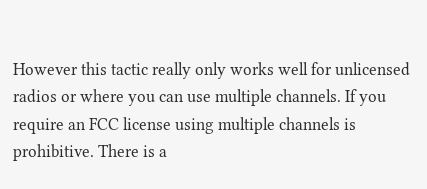However this tactic really only works well for unlicensed radios or where you can use multiple channels. If you require an FCC license using multiple channels is prohibitive. There is a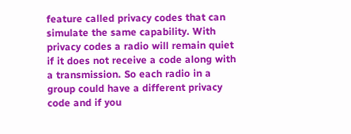feature called privacy codes that can simulate the same capability. With privacy codes a radio will remain quiet if it does not receive a code along with a transmission. So each radio in a group could have a different privacy code and if you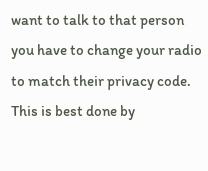want to talk to that person you have to change your radio to match their privacy code. This is best done by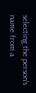selecting the person's name from a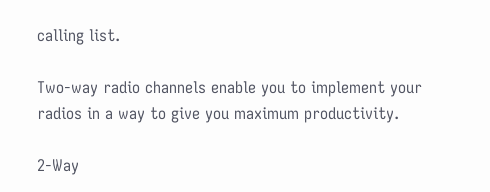calling list.

Two-way radio channels enable you to implement your radios in a way to give you maximum productivity.

2-Way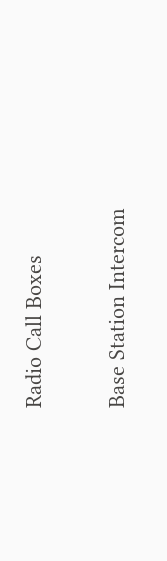Radio Call Boxes

Base Station Intercom